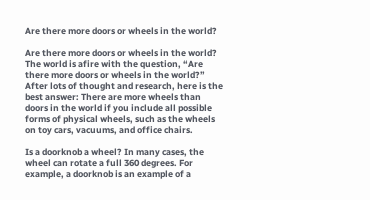Are there more doors or wheels in the world?

Are there more doors or wheels in the world? The world is afire with the question, “Are there more doors or wheels in the world?” After lots of thought and research, here is the best answer: There are more wheels than doors in the world if you include all possible forms of physical wheels, such as the wheels on toy cars, vacuums, and office chairs.

Is a doorknob a wheel? In many cases, the wheel can rotate a full 360 degrees. For example, a doorknob is an example of a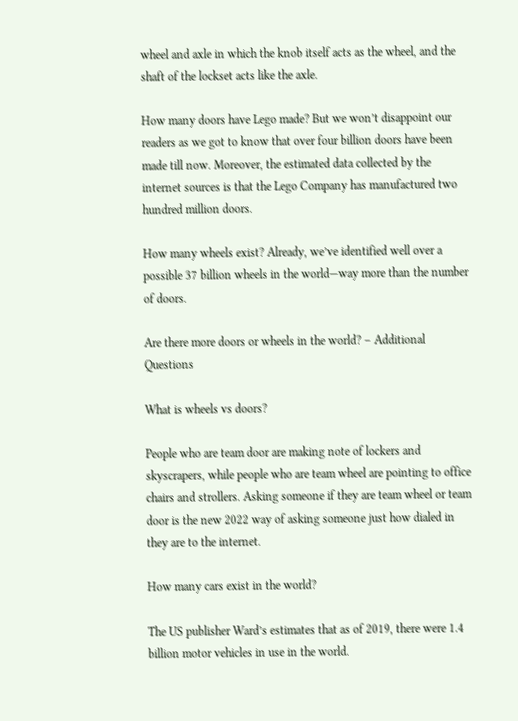wheel and axle in which the knob itself acts as the wheel, and the shaft of the lockset acts like the axle.

How many doors have Lego made? But we won’t disappoint our readers as we got to know that over four billion doors have been made till now. Moreover, the estimated data collected by the internet sources is that the Lego Company has manufactured two hundred million doors.

How many wheels exist? Already, we’ve identified well over a possible 37 billion wheels in the world—way more than the number of doors.

Are there more doors or wheels in the world? – Additional Questions

What is wheels vs doors?

People who are team door are making note of lockers and skyscrapers, while people who are team wheel are pointing to office chairs and strollers. Asking someone if they are team wheel or team door is the new 2022 way of asking someone just how dialed in they are to the internet.

How many cars exist in the world?

The US publisher Ward’s estimates that as of 2019, there were 1.4 billion motor vehicles in use in the world.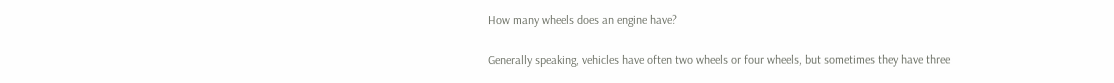How many wheels does an engine have?

Generally speaking, vehicles have often two wheels or four wheels, but sometimes they have three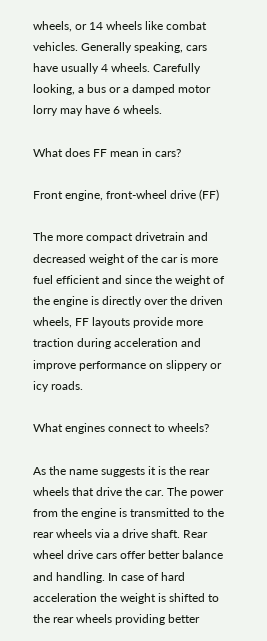wheels, or 14 wheels like combat vehicles. Generally speaking, cars have usually 4 wheels. Carefully looking, a bus or a damped motor lorry may have 6 wheels.

What does FF mean in cars?

Front engine, front-wheel drive (FF)

The more compact drivetrain and decreased weight of the car is more fuel efficient and since the weight of the engine is directly over the driven wheels, FF layouts provide more traction during acceleration and improve performance on slippery or icy roads.

What engines connect to wheels?

As the name suggests it is the rear wheels that drive the car. The power from the engine is transmitted to the rear wheels via a drive shaft. Rear wheel drive cars offer better balance and handling. In case of hard acceleration the weight is shifted to the rear wheels providing better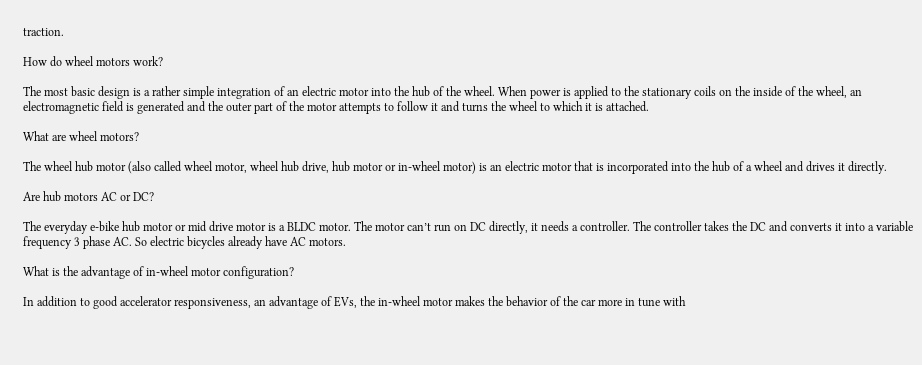traction.

How do wheel motors work?

The most basic design is a rather simple integration of an electric motor into the hub of the wheel. When power is applied to the stationary coils on the inside of the wheel, an electromagnetic field is generated and the outer part of the motor attempts to follow it and turns the wheel to which it is attached.

What are wheel motors?

The wheel hub motor (also called wheel motor, wheel hub drive, hub motor or in-wheel motor) is an electric motor that is incorporated into the hub of a wheel and drives it directly.

Are hub motors AC or DC?

The everyday e-bike hub motor or mid drive motor is a BLDC motor. The motor can’t run on DC directly, it needs a controller. The controller takes the DC and converts it into a variable frequency 3 phase AC. So electric bicycles already have AC motors.

What is the advantage of in-wheel motor configuration?

In addition to good accelerator responsiveness, an advantage of EVs, the in-wheel motor makes the behavior of the car more in tune with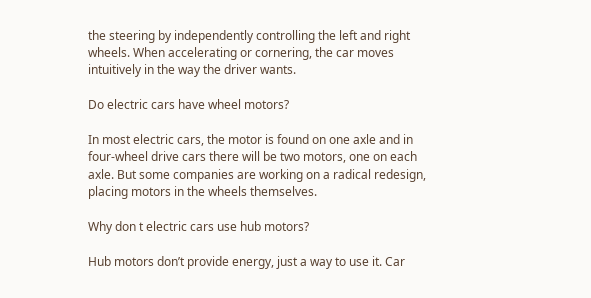the steering by independently controlling the left and right wheels. When accelerating or cornering, the car moves intuitively in the way the driver wants.

Do electric cars have wheel motors?

In most electric cars, the motor is found on one axle and in four-wheel drive cars there will be two motors, one on each axle. But some companies are working on a radical redesign, placing motors in the wheels themselves.

Why don t electric cars use hub motors?

Hub motors don’t provide energy, just a way to use it. Car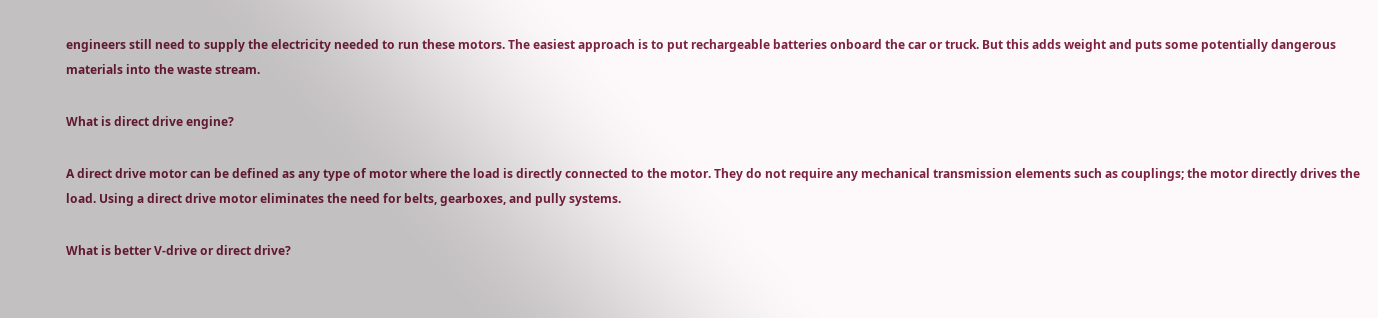engineers still need to supply the electricity needed to run these motors. The easiest approach is to put rechargeable batteries onboard the car or truck. But this adds weight and puts some potentially dangerous materials into the waste stream.

What is direct drive engine?

A direct drive motor can be defined as any type of motor where the load is directly connected to the motor. They do not require any mechanical transmission elements such as couplings; the motor directly drives the load. Using a direct drive motor eliminates the need for belts, gearboxes, and pully systems.

What is better V-drive or direct drive?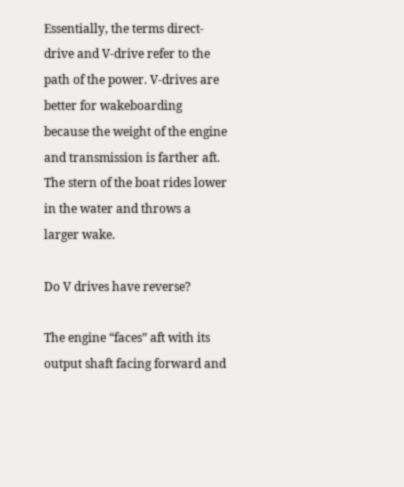Essentially, the terms direct-drive and V-drive refer to the path of the power. V-drives are better for wakeboarding because the weight of the engine and transmission is farther aft. The stern of the boat rides lower in the water and throws a larger wake.

Do V drives have reverse?

The engine “faces” aft with its output shaft facing forward and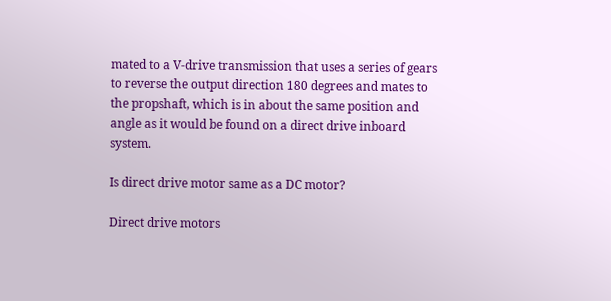mated to a V-drive transmission that uses a series of gears to reverse the output direction 180 degrees and mates to the propshaft, which is in about the same position and angle as it would be found on a direct drive inboard system.

Is direct drive motor same as a DC motor?

Direct drive motors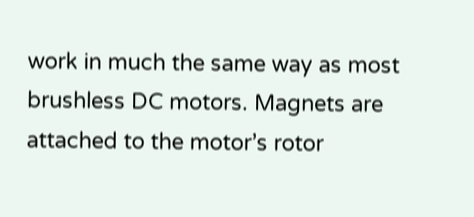work in much the same way as most brushless DC motors. Magnets are attached to the motor’s rotor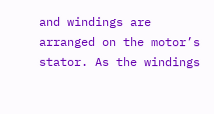and windings are arranged on the motor’s stator. As the windings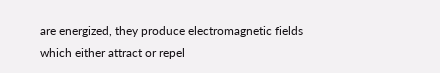are energized, they produce electromagnetic fields which either attract or repel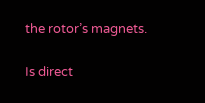the rotor’s magnets.

Is direct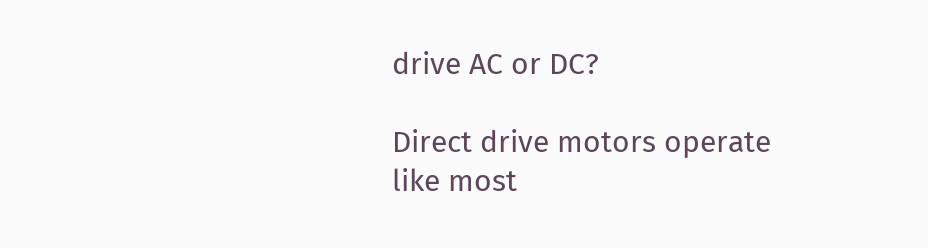drive AC or DC?

Direct drive motors operate like most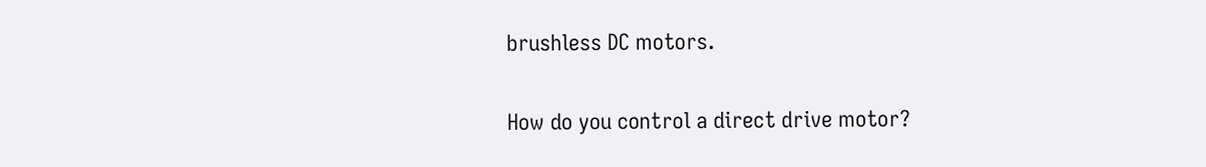brushless DC motors.

How do you control a direct drive motor?